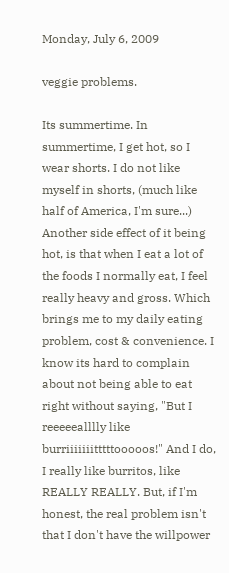Monday, July 6, 2009

veggie problems.

Its summertime. In summertime, I get hot, so I wear shorts. I do not like myself in shorts, (much like half of America, I'm sure...) Another side effect of it being hot, is that when I eat a lot of the foods I normally eat, I feel really heavy and gross. Which brings me to my daily eating problem, cost & convenience. I know its hard to complain about not being able to eat right without saying, "But I reeeeealllly like burriiiiiiitttttooooos!" And I do, I really like burritos, like REALLY REALLY. But, if I'm honest, the real problem isn't that I don't have the willpower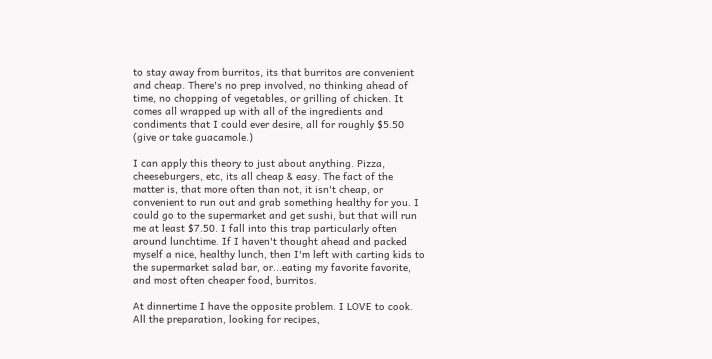to stay away from burritos, its that burritos are convenient and cheap. There's no prep involved, no thinking ahead of time, no chopping of vegetables, or grilling of chicken. It comes all wrapped up with all of the ingredients and condiments that I could ever desire, all for roughly $5.50 (give or take guacamole.)

I can apply this theory to just about anything. Pizza, cheeseburgers, etc, its all cheap & easy. The fact of the matter is, that more often than not, it isn't cheap, or convenient to run out and grab something healthy for you. I could go to the supermarket and get sushi, but that will run me at least $7.50. I fall into this trap particularly often around lunchtime. If I haven't thought ahead and packed myself a nice, healthy lunch, then I'm left with carting kids to the supermarket salad bar, or...eating my favorite favorite, and most often cheaper food, burritos.

At dinnertime I have the opposite problem. I LOVE to cook. All the preparation, looking for recipes,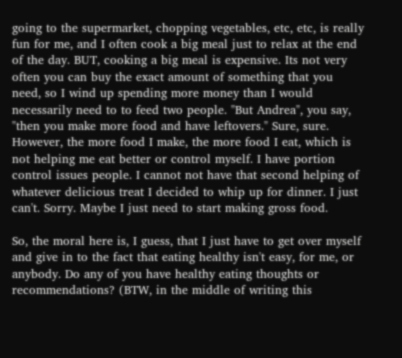going to the supermarket, chopping vegetables, etc, etc, is really fun for me, and I often cook a big meal just to relax at the end of the day. BUT, cooking a big meal is expensive. Its not very often you can buy the exact amount of something that you need, so I wind up spending more money than I would necessarily need to to feed two people. "But Andrea", you say, "then you make more food and have leftovers." Sure, sure. However, the more food I make, the more food I eat, which is not helping me eat better or control myself. I have portion control issues people. I cannot not have that second helping of whatever delicious treat I decided to whip up for dinner. I just can't. Sorry. Maybe I just need to start making gross food.

So, the moral here is, I guess, that I just have to get over myself and give in to the fact that eating healthy isn't easy, for me, or anybody. Do any of you have healthy eating thoughts or recommendations? (BTW, in the middle of writing this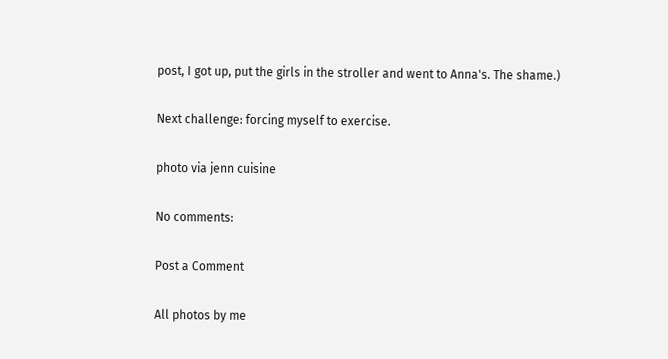post, I got up, put the girls in the stroller and went to Anna's. The shame.)

Next challenge: forcing myself to exercise.

photo via jenn cuisine

No comments:

Post a Comment

All photos by me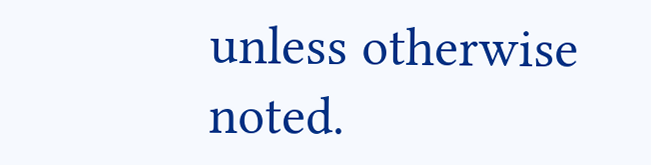unless otherwise noted.